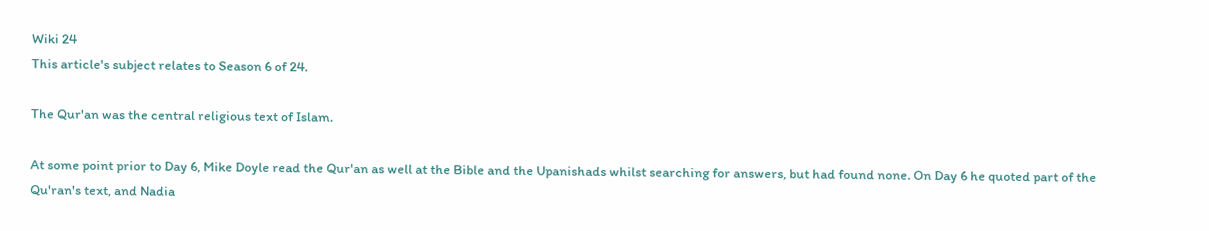Wiki 24
This article's subject relates to Season 6 of 24.

The Qur'an was the central religious text of Islam.

At some point prior to Day 6, Mike Doyle read the Qur'an as well at the Bible and the Upanishads whilst searching for answers, but had found none. On Day 6 he quoted part of the Qu'ran's text, and Nadia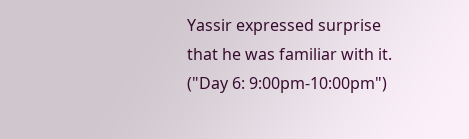Yassir expressed surprise that he was familiar with it. ("Day 6: 9:00pm-10:00pm")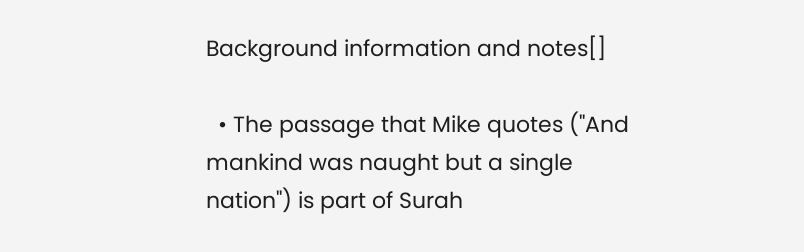Background information and notes[]

  • The passage that Mike quotes ("And mankind was naught but a single nation") is part of Surah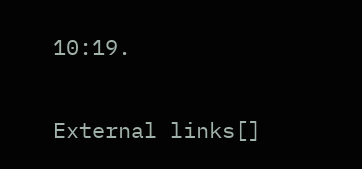10:19.

External links[]